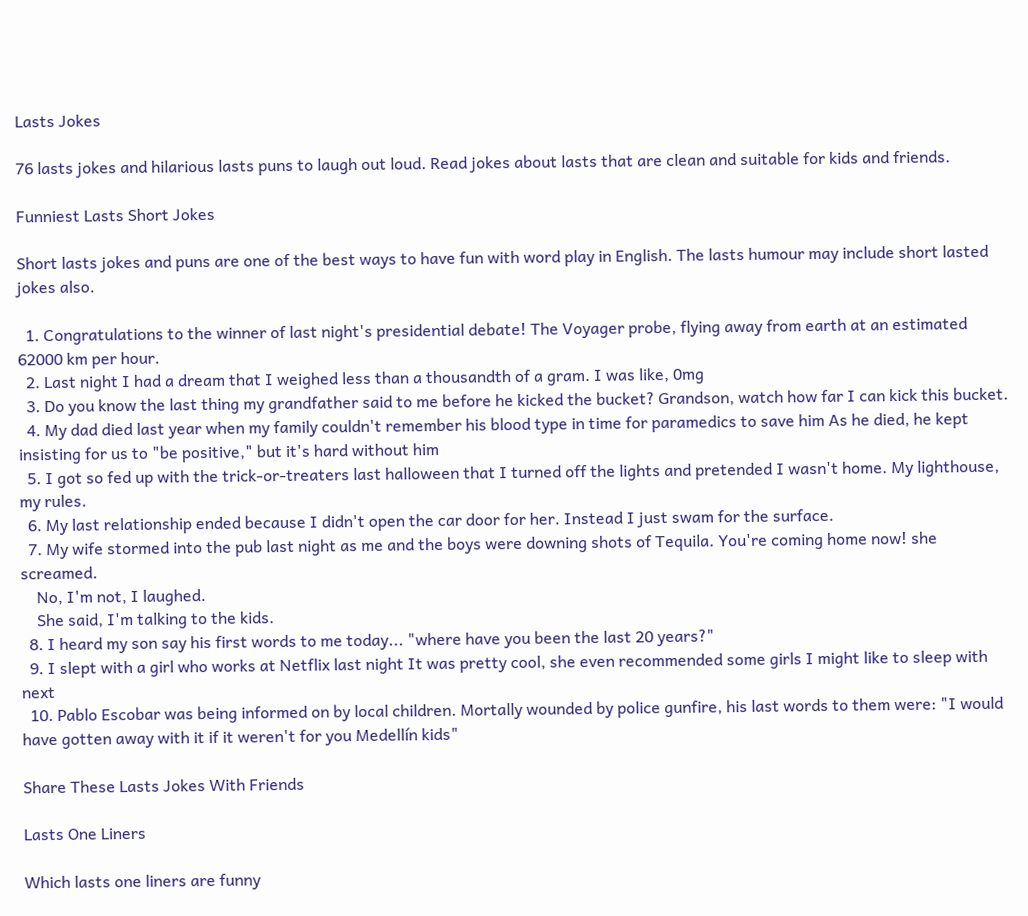Lasts Jokes

76 lasts jokes and hilarious lasts puns to laugh out loud. Read jokes about lasts that are clean and suitable for kids and friends.

Funniest Lasts Short Jokes

Short lasts jokes and puns are one of the best ways to have fun with word play in English. The lasts humour may include short lasted jokes also.

  1. Congratulations to the winner of last night's presidential debate! The Voyager probe, flying away from earth at an estimated 62000 km per hour.
  2. Last night I had a dream that I weighed less than a thousandth of a gram. I was like, 0mg
  3. Do you know the last thing my grandfather said to me before he kicked the bucket? Grandson, watch how far I can kick this bucket.
  4. My dad died last year when my family couldn't remember his blood type in time for paramedics to save him As he died, he kept insisting for us to "be positive," but it's hard without him
  5. I got so fed up with the trick-or-treaters last halloween that I turned off the lights and pretended I wasn't home. My lighthouse, my rules.
  6. My last relationship ended because I didn't open the car door for her. Instead I just swam for the surface.
  7. My wife stormed into the pub last night as me and the boys were downing shots of Tequila. You're coming home now! she screamed.
    No, I'm not, I laughed.
    She said, I'm talking to the kids.
  8. I heard my son say his first words to me today... "where have you been the last 20 years?"
  9. I slept with a girl who works at Netflix last night It was pretty cool, she even recommended some girls I might like to sleep with next
  10. Pablo Escobar was being informed on by local children. Mortally wounded by police gunfire, his last words to them were: "I would have gotten away with it if it weren't for you Medellín kids"

Share These Lasts Jokes With Friends

Lasts One Liners

Which lasts one liners are funny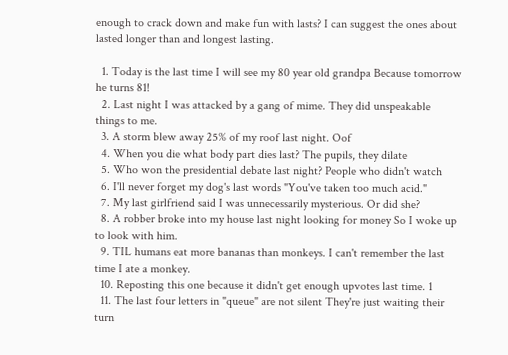enough to crack down and make fun with lasts? I can suggest the ones about lasted longer than and longest lasting.

  1. Today is the last time I will see my 80 year old grandpa Because tomorrow he turns 81!
  2. Last night I was attacked by a gang of mime. They did unspeakable things to me.
  3. A storm blew away 25% of my roof last night. Oof
  4. When you die what body part dies last? The pupils, they dilate
  5. Who won the presidential debate last night? People who didn't watch
  6. I'll never forget my dog's last words "You've taken too much acid."
  7. My last girlfriend said I was unnecessarily mysterious. Or did she?
  8. A robber broke into my house last night looking for money So I woke up to look with him.
  9. TIL humans eat more bananas than monkeys. I can't remember the last time I ate a monkey.
  10. Reposting this one because it didn't get enough upvotes last time. 1
  11. The last four letters in "queue" are not silent They're just waiting their turn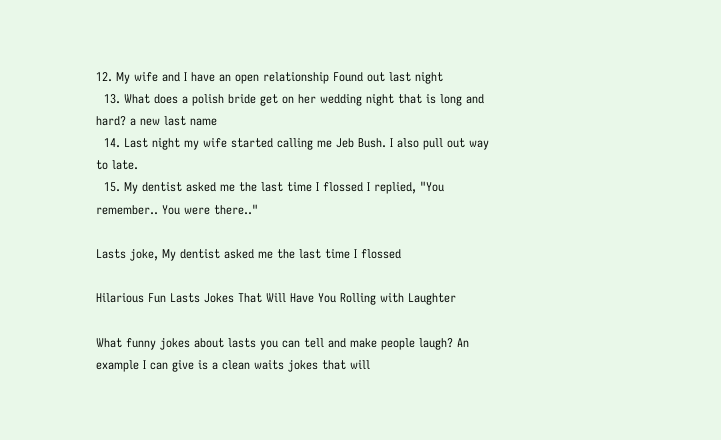12. My wife and I have an open relationship Found out last night
  13. What does a polish bride get on her wedding night that is long and hard? a new last name
  14. Last night my wife started calling me Jeb Bush. I also pull out way to late.
  15. My dentist asked me the last time I flossed I replied, "You remember.. You were there.."

Lasts joke, My dentist asked me the last time I flossed

Hilarious Fun Lasts Jokes That Will Have You Rolling with Laughter

What funny jokes about lasts you can tell and make people laugh? An example I can give is a clean waits jokes that will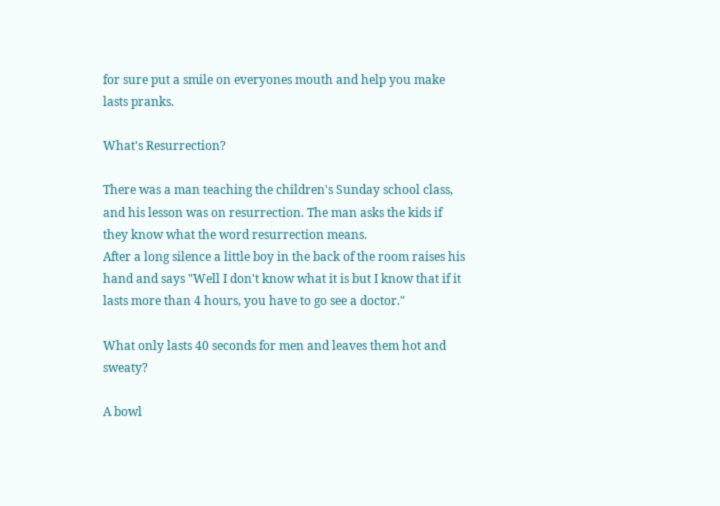for sure put a smile on everyones mouth and help you make lasts pranks.

What's Resurrection?

There was a man teaching the children's Sunday school class, and his lesson was on resurrection. The man asks the kids if they know what the word resurrection means.
After a long silence a little boy in the back of the room raises his hand and says "Well I don't know what it is but I know that if it lasts more than 4 hours, you have to go see a doctor."

What only lasts 40 seconds for men and leaves them hot and sweaty?

A bowl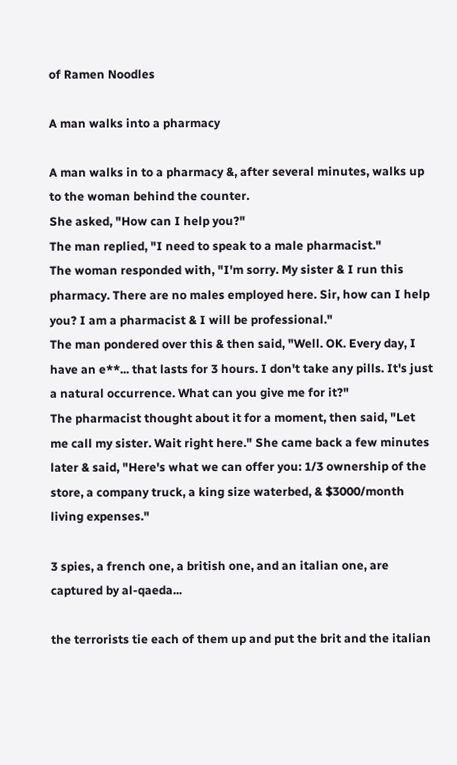of Ramen Noodles

A man walks into a pharmacy

A man walks in to a pharmacy &, after several minutes, walks up to the woman behind the counter.
She asked, "How can I help you?"
The man replied, "I need to speak to a male pharmacist."
The woman responded with, "I'm sorry. My sister & I run this pharmacy. There are no males employed here. Sir, how can I help you? I am a pharmacist & I will be professional."
The man pondered over this & then said, "Well. OK. Every day, I have an e**... that lasts for 3 hours. I don't take any pills. It's just a natural occurrence. What can you give me for it?"
The pharmacist thought about it for a moment, then said, "Let me call my sister. Wait right here." She came back a few minutes later & said, "Here's what we can offer you: 1/3 ownership of the store, a company truck, a king size waterbed, & $3000/month living expenses."

3 spies, a french one, a british one, and an italian one, are captured by al-qaeda...

the terrorists tie each of them up and put the brit and the italian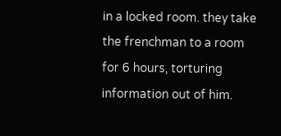in a locked room. they take the frenchman to a room for 6 hours, torturing information out of him.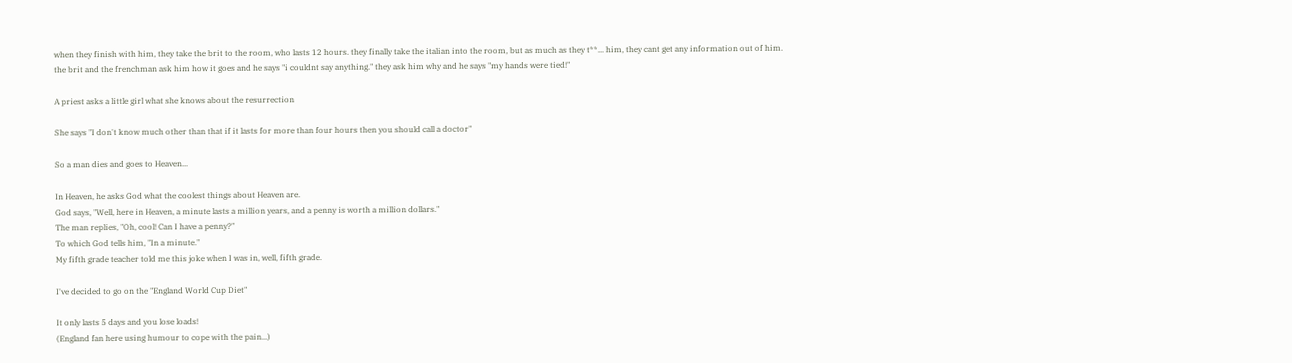when they finish with him, they take the brit to the room, who lasts 12 hours. they finally take the italian into the room, but as much as they t**... him, they cant get any information out of him.
the brit and the frenchman ask him how it goes and he says "i couldnt say anything." they ask him why and he says "my hands were tied!"

A priest asks a little girl what she knows about the resurrection

She says "I don't know much other than that if it lasts for more than four hours then you should call a doctor"

So a man dies and goes to Heaven...

In Heaven, he asks God what the coolest things about Heaven are.
God says, "Well, here in Heaven, a minute lasts a million years, and a penny is worth a million dollars."
The man replies, "Oh, cool! Can I have a penny?"
To which God tells him, "In a minute."
My fifth grade teacher told me this joke when I was in, well, fifth grade.

I've decided to go on the "England World Cup Diet"

It only lasts 5 days and you lose loads!
(England fan here using humour to cope with the pain...)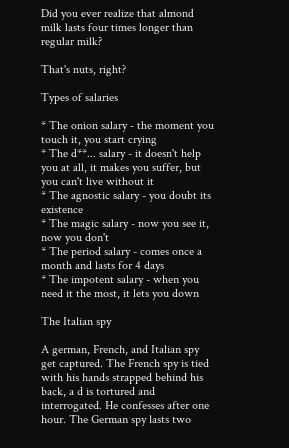Did you ever realize that almond milk lasts four times longer than regular milk?

That's nuts, right?

Types of salaries

* The onion salary - the moment you touch it, you start crying
* The d**... salary - it doesn't help you at all, it makes you suffer, but you can't live without it
* The agnostic salary - you doubt its existence
* The magic salary - now you see it, now you don't
* The period salary - comes once a month and lasts for 4 days
* The impotent salary - when you need it the most, it lets you down

The Italian spy

A german, French, and Italian spy get captured. The French spy is tied with his hands strapped behind his back, a d is tortured and interrogated. He confesses after one hour. The German spy lasts two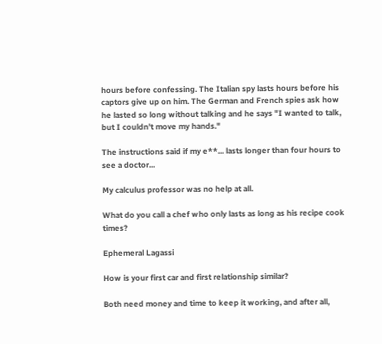hours before confessing. The Italian spy lasts hours before his captors give up on him. The German and French spies ask how he lasted so long without talking and he says "I wanted to talk, but I couldn't move my hands."

The instructions said if my e**... lasts longer than four hours to see a doctor...

My calculus professor was no help at all.

What do you call a chef who only lasts as long as his recipe cook times?

Ephemeral Lagassi

How is your first car and first relationship similar?

Both need money and time to keep it working, and after all,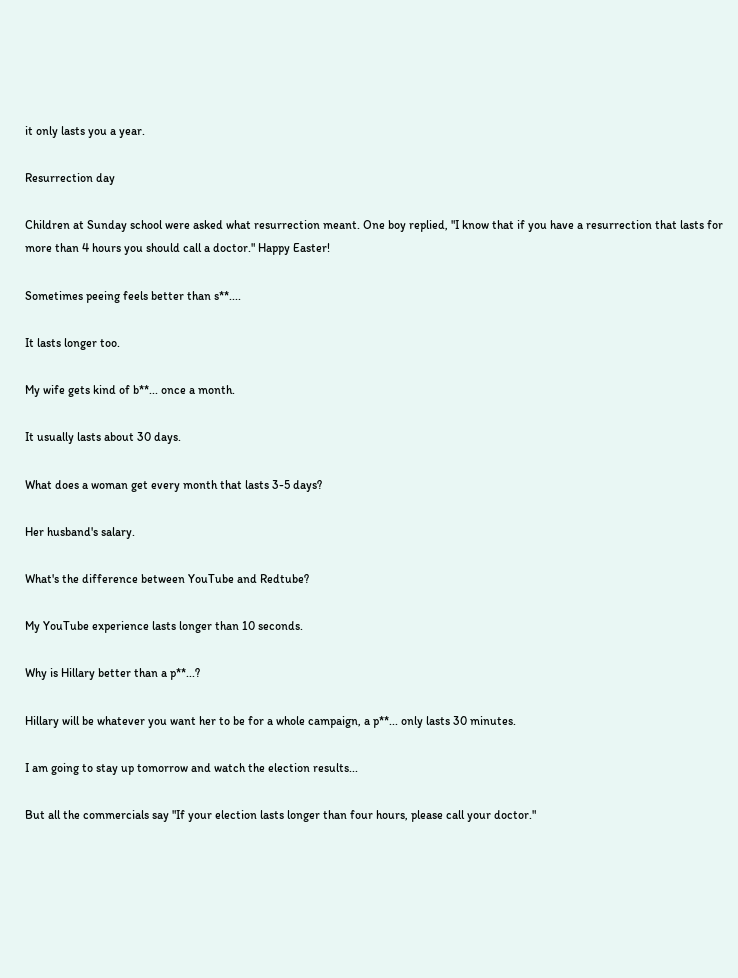it only lasts you a year.

Resurrection day

Children at Sunday school were asked what resurrection meant. One boy replied, "I know that if you have a resurrection that lasts for more than 4 hours you should call a doctor." Happy Easter!

Sometimes peeing feels better than s**....

It lasts longer too.

My wife gets kind of b**... once a month.

It usually lasts about 30 days.

What does a woman get every month that lasts 3-5 days?

Her husband's salary.

What's the difference between YouTube and Redtube?

My YouTube experience lasts longer than 10 seconds.

Why is Hillary better than a p**...?

Hillary will be whatever you want her to be for a whole campaign, a p**... only lasts 30 minutes.

I am going to stay up tomorrow and watch the election results...

But all the commercials say "If your election lasts longer than four hours, please call your doctor."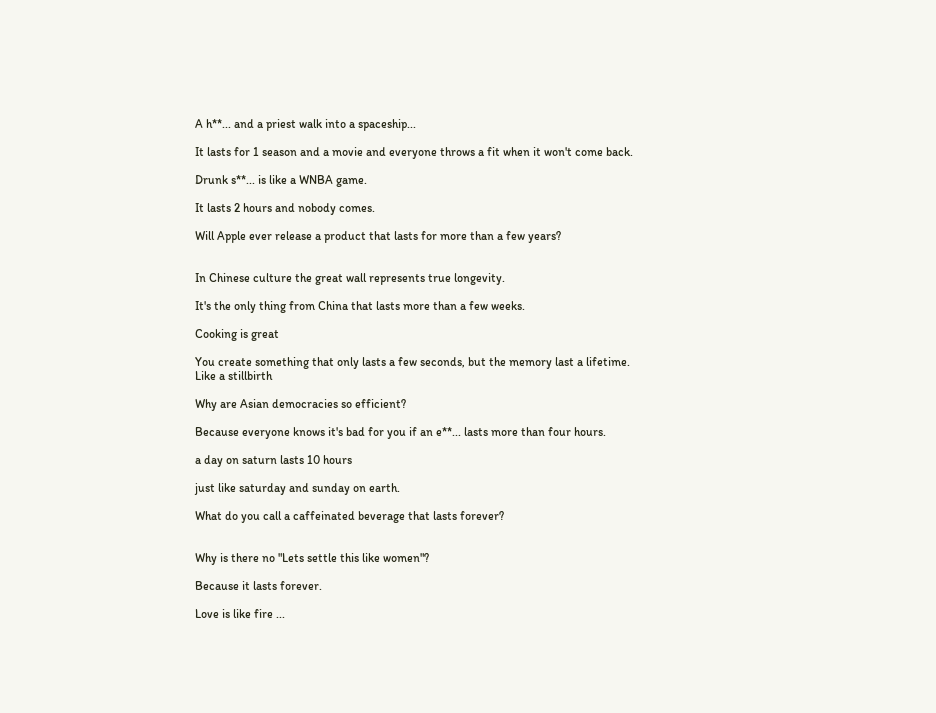A h**... and a priest walk into a spaceship...

It lasts for 1 season and a movie and everyone throws a fit when it won't come back.

Drunk s**... is like a WNBA game.

It lasts 2 hours and nobody comes.

Will Apple ever release a product that lasts for more than a few years?


In Chinese culture the great wall represents true longevity.

It's the only thing from China that lasts more than a few weeks.

Cooking is great

You create something that only lasts a few seconds, but the memory last a lifetime.
Like a stillbirth

Why are Asian democracies so efficient?

Because everyone knows it's bad for you if an e**... lasts more than four hours.

a day on saturn lasts 10 hours

just like saturday and sunday on earth.

What do you call a caffeinated beverage that lasts forever?


Why is there no "Lets settle this like women"?

Because it lasts forever.

Love is like fire ...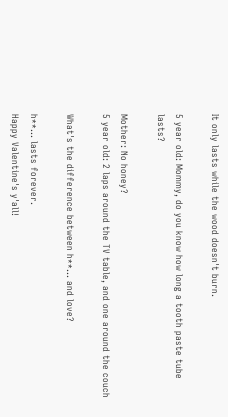It only lasts while the wood doesn't burn.

5 year old: Mommy, do you know how long a tooth paste tube lasts?

Mother: No honey?
5 year old: 2 laps around the TV table, and one around the couch

What's the difference between h**... and love?

h**... lasts forever.
Happy Valentine's y'all!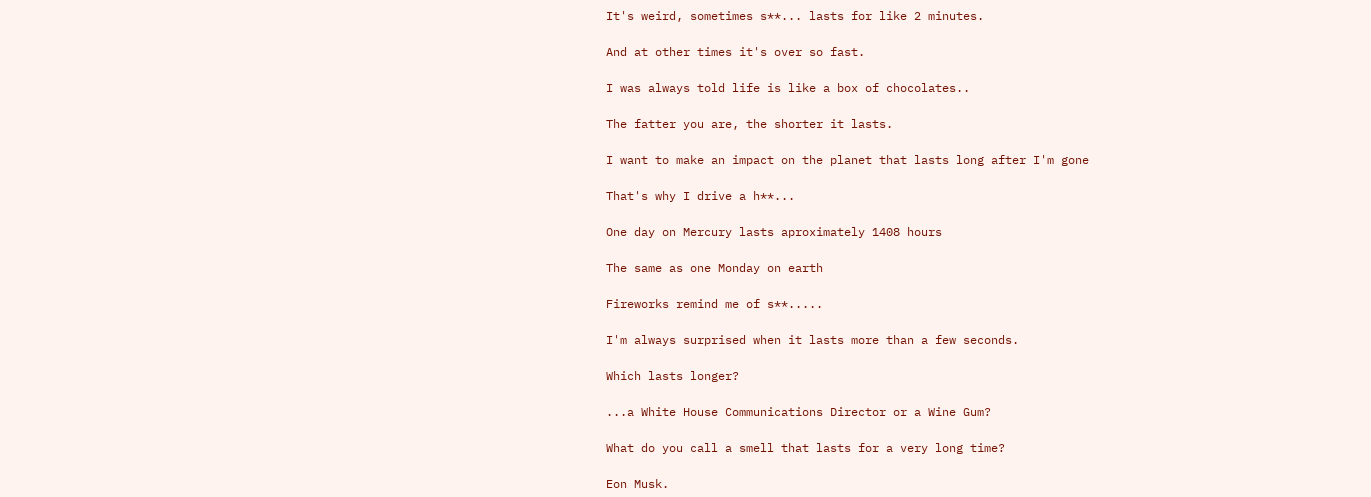It's weird, sometimes s**... lasts for like 2 minutes.

And at other times it's over so fast.

I was always told life is like a box of chocolates..

The fatter you are, the shorter it lasts.

I want to make an impact on the planet that lasts long after I'm gone

That's why I drive a h**...

One day on Mercury lasts aproximately 1408 hours

The same as one Monday on earth

Fireworks remind me of s**.....

I'm always surprised when it lasts more than a few seconds.

Which lasts longer?

...a White House Communications Director or a Wine Gum?

What do you call a smell that lasts for a very long time?

Eon Musk.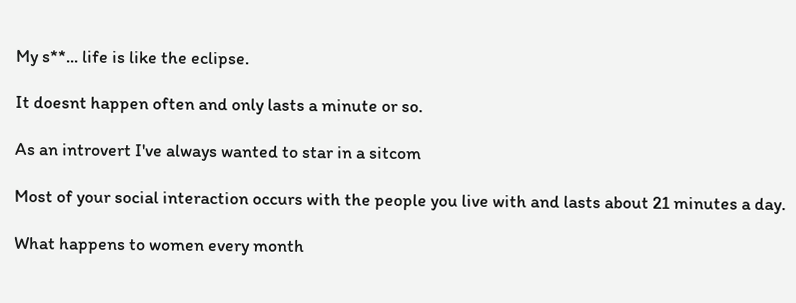My s**... life is like the eclipse.

It doesnt happen often and only lasts a minute or so.

As an introvert I've always wanted to star in a sitcom

Most of your social interaction occurs with the people you live with and lasts about 21 minutes a day.

What happens to women every month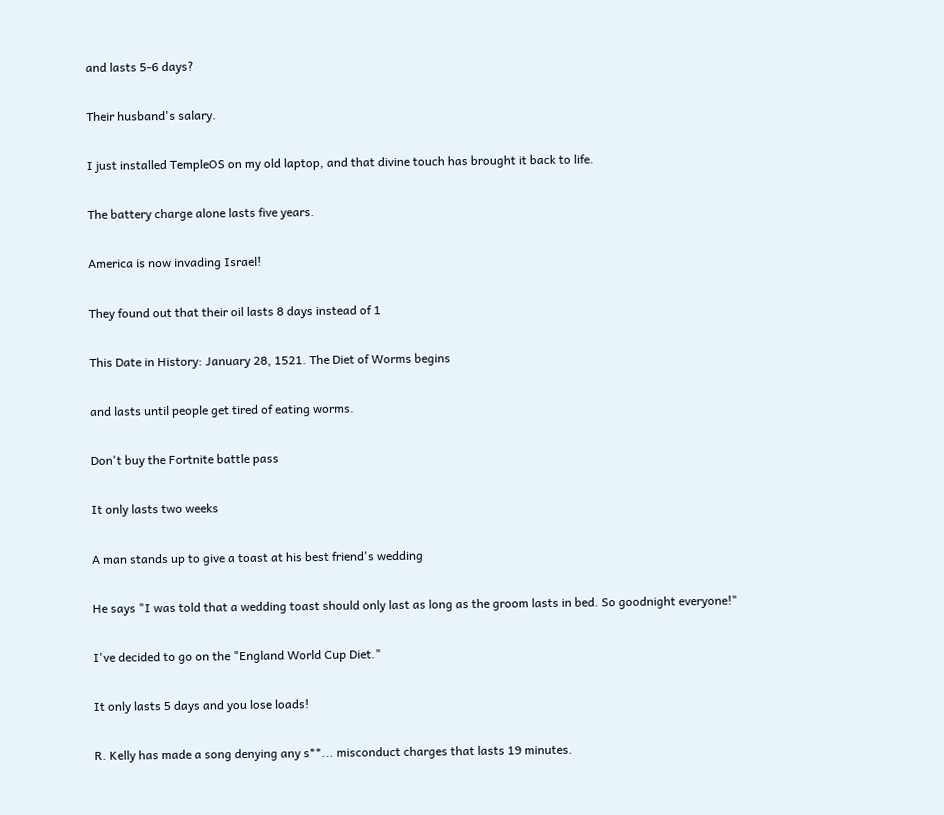and lasts 5-6 days?

Their husband's salary.

I just installed TempleOS on my old laptop, and that divine touch has brought it back to life.

The battery charge alone lasts five years.

America is now invading Israel!

They found out that their oil lasts 8 days instead of 1

This Date in History: January 28, 1521. The Diet of Worms begins

and lasts until people get tired of eating worms.

Don't buy the Fortnite battle pass

It only lasts two weeks

A man stands up to give a toast at his best friend's wedding

He says "I was told that a wedding toast should only last as long as the groom lasts in bed. So goodnight everyone!"

I've decided to go on the "England World Cup Diet."

It only lasts 5 days and you lose loads!

R. Kelly has made a song denying any s**... misconduct charges that lasts 19 minutes.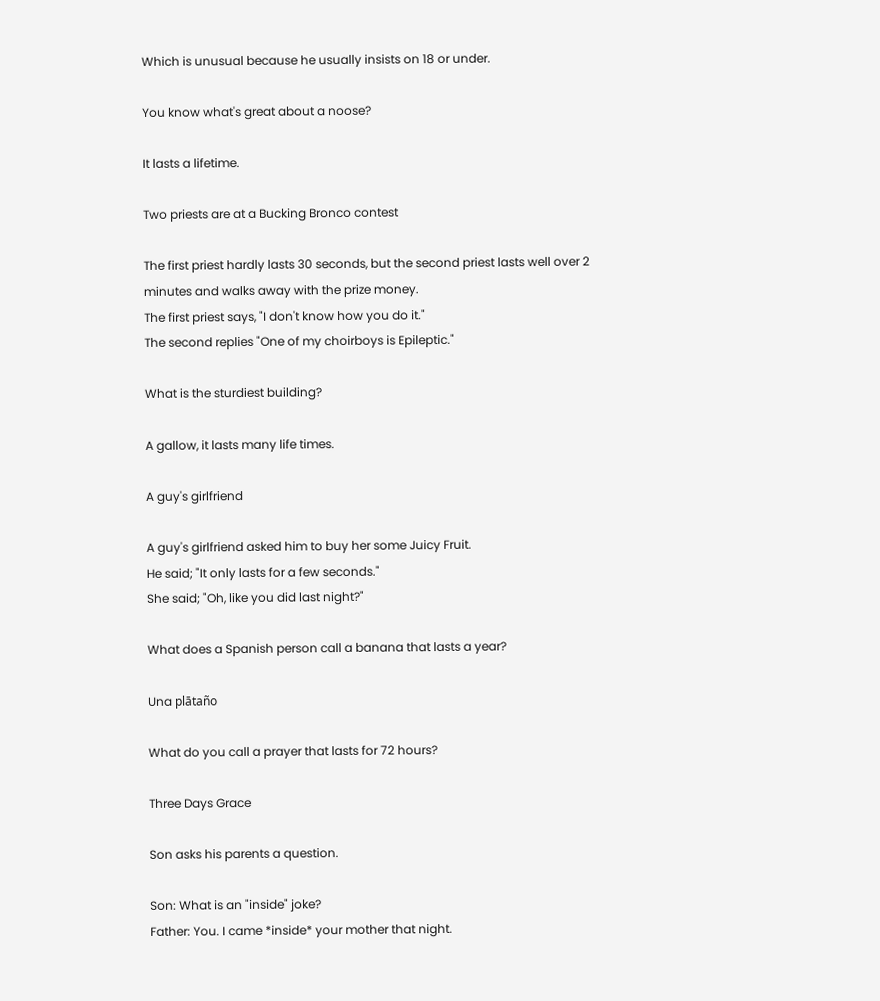Which is unusual because he usually insists on 18 or under.

You know what's great about a noose?

It lasts a lifetime.

Two priests are at a Bucking Bronco contest

The first priest hardly lasts 30 seconds, but the second priest lasts well over 2 minutes and walks away with the prize money.
The first priest says, "I don't know how you do it."
The second replies "One of my choirboys is Epileptic."

What is the sturdiest building?

A gallow, it lasts many life times.

A guy's girlfriend

A guy's girlfriend asked him to buy her some Juicy Fruit.
He said; "It only lasts for a few seconds."
She said; "Oh, like you did last night?"

What does a Spanish person call a banana that lasts a year?

Una plātaño

What do you call a prayer that lasts for 72 hours?

Three Days Grace

Son asks his parents a question.

Son: What is an "inside" joke?
Father: You. I came *inside* your mother that night.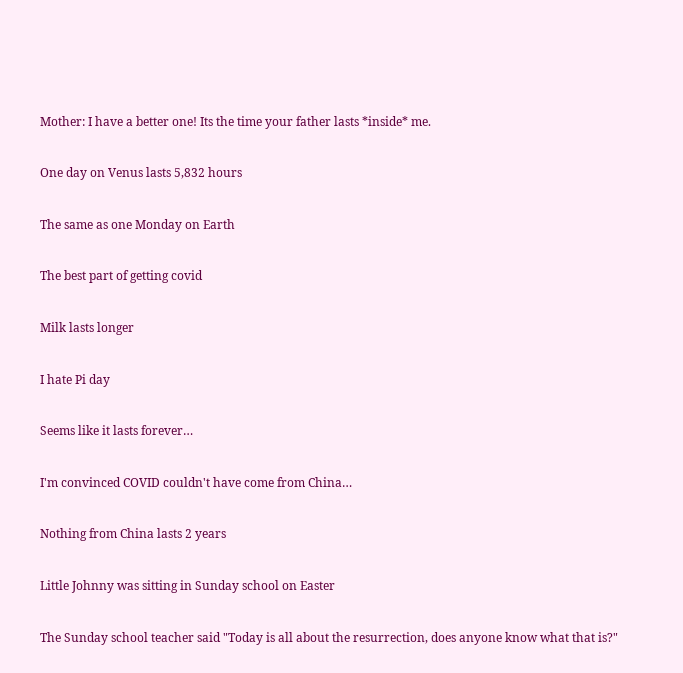Mother: I have a better one! Its the time your father lasts *inside* me.

One day on Venus lasts 5,832 hours

The same as one Monday on Earth

The best part of getting covid

Milk lasts longer

I hate Pi day

Seems like it lasts forever…

I'm convinced COVID couldn't have come from China…

Nothing from China lasts 2 years

Little Johnny was sitting in Sunday school on Easter

The Sunday school teacher said "Today is all about the resurrection, does anyone know what that is?"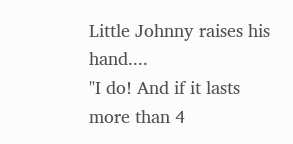Little Johnny raises his hand....
"I do! And if it lasts more than 4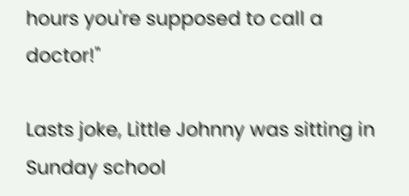hours you're supposed to call a doctor!"

Lasts joke, Little Johnny was sitting in Sunday school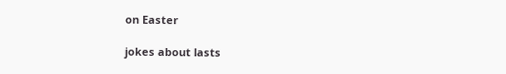on Easter

jokes about lasts